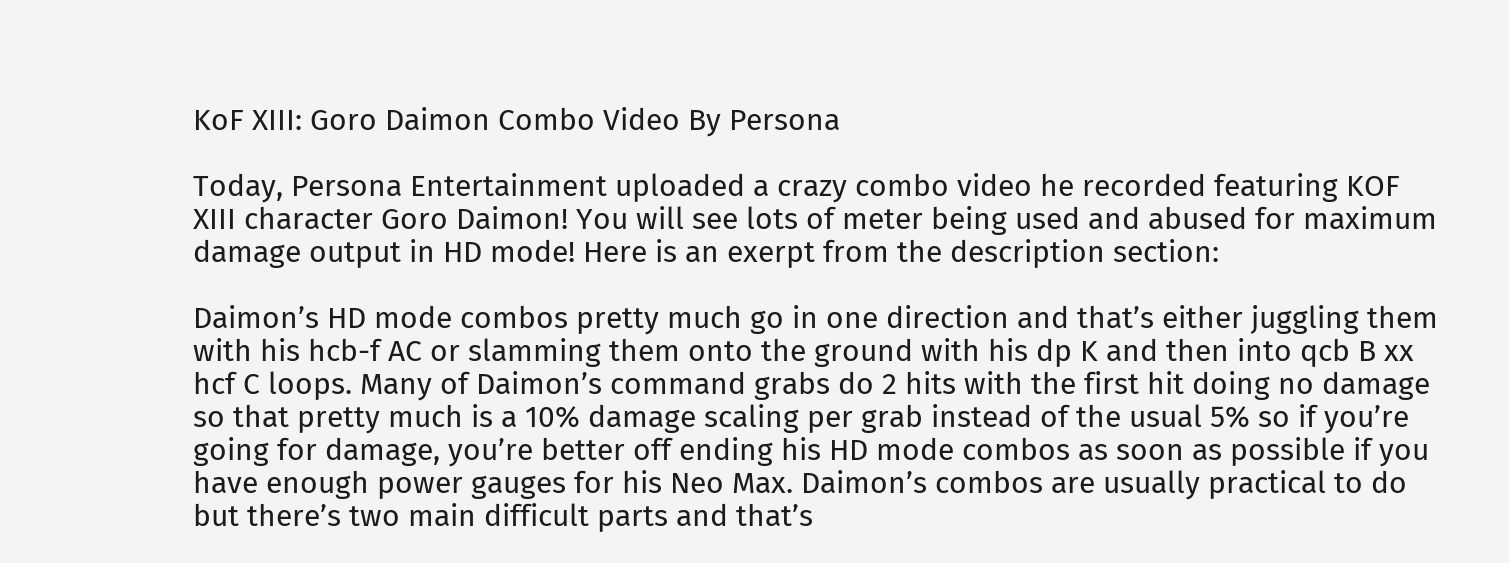KoF XIII: Goro Daimon Combo Video By Persona

Today, Persona Entertainment uploaded a crazy combo video he recorded featuring KOF XIII character Goro Daimon! You will see lots of meter being used and abused for maximum damage output in HD mode! Here is an exerpt from the description section:

Daimon’s HD mode combos pretty much go in one direction and that’s either juggling them with his hcb-f AC or slamming them onto the ground with his dp K and then into qcb B xx hcf C loops. Many of Daimon’s command grabs do 2 hits with the first hit doing no damage so that pretty much is a 10% damage scaling per grab instead of the usual 5% so if you’re going for damage, you’re better off ending his HD mode combos as soon as possible if you have enough power gauges for his Neo Max. Daimon’s combos are usually practical to do but there’s two main difficult parts and that’s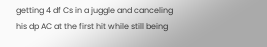getting 4 df Cs in a juggle and canceling his dp AC at the first hit while still being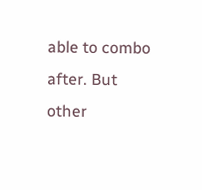able to combo after. But other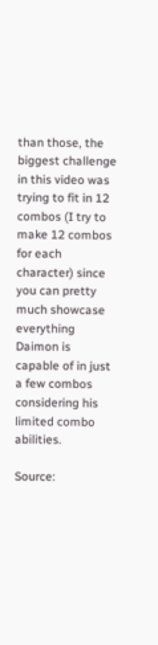than those, the biggest challenge in this video was trying to fit in 12 combos (I try to make 12 combos for each character) since you can pretty much showcase everything Daimon is capable of in just a few combos considering his limited combo abilities.

Source: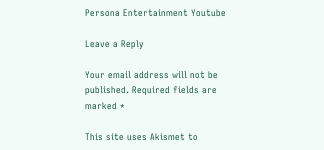Persona Entertainment Youtube

Leave a Reply

Your email address will not be published. Required fields are marked *

This site uses Akismet to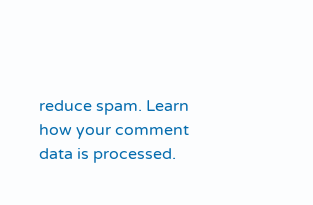reduce spam. Learn how your comment data is processed.